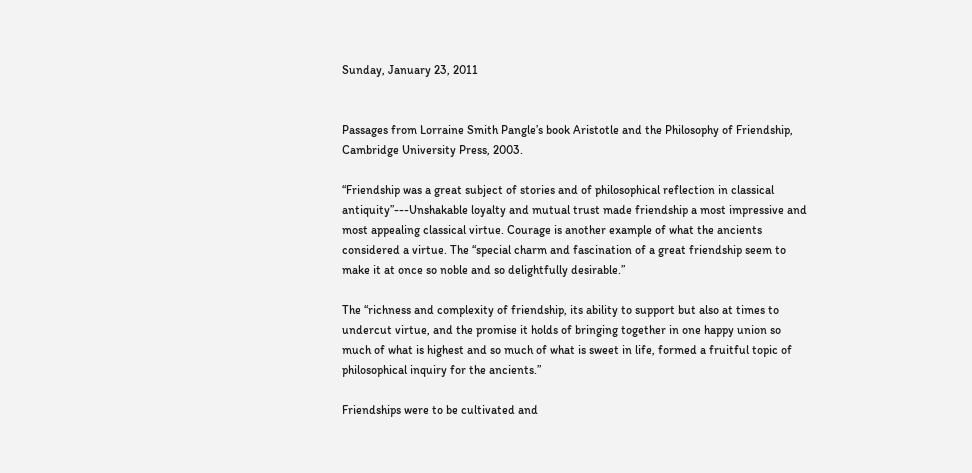Sunday, January 23, 2011


Passages from Lorraine Smith Pangle’s book Aristotle and the Philosophy of Friendship, Cambridge University Press, 2003.

“Friendship was a great subject of stories and of philosophical reflection in classical antiquity”---Unshakable loyalty and mutual trust made friendship a most impressive and most appealing classical virtue. Courage is another example of what the ancients considered a virtue. The “special charm and fascination of a great friendship seem to make it at once so noble and so delightfully desirable.”

The “richness and complexity of friendship, its ability to support but also at times to undercut virtue, and the promise it holds of bringing together in one happy union so much of what is highest and so much of what is sweet in life, formed a fruitful topic of philosophical inquiry for the ancients.”

Friendships were to be cultivated and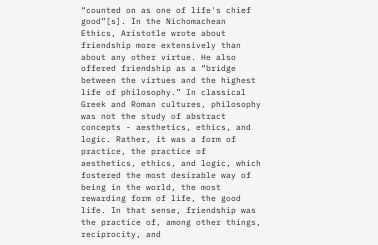“counted on as one of life's chief good”[s]. In the Nichomachean Ethics, Aristotle wrote about friendship more extensively than about any other virtue. He also offered friendship as a “bridge between the virtues and the highest life of philosophy.” In classical Greek and Roman cultures, philosophy was not the study of abstract concepts - aesthetics, ethics, and logic. Rather, it was a form of practice, the practice of aesthetics, ethics, and logic, which fostered the most desirable way of being in the world, the most rewarding form of life, the good life. In that sense, friendship was the practice of, among other things, reciprocity, and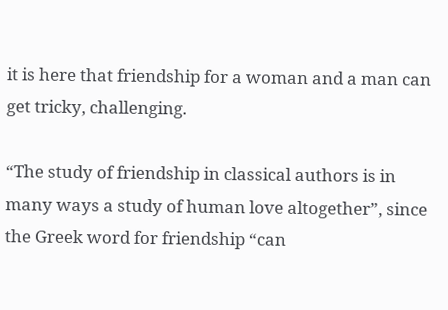it is here that friendship for a woman and a man can get tricky, challenging.

“The study of friendship in classical authors is in many ways a study of human love altogether”, since the Greek word for friendship “can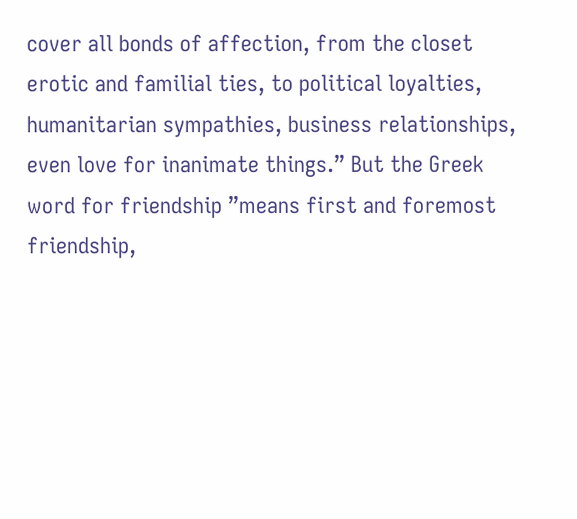cover all bonds of affection, from the closet erotic and familial ties, to political loyalties, humanitarian sympathies, business relationships, even love for inanimate things.” But the Greek word for friendship ”means first and foremost friendship,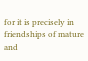for it is precisely in friendships of mature and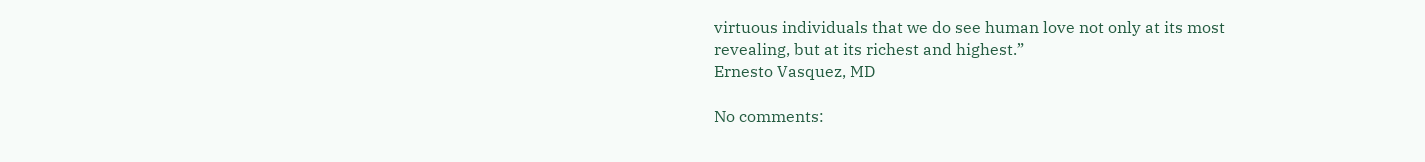virtuous individuals that we do see human love not only at its most revealing, but at its richest and highest.”
Ernesto Vasquez, MD

No comments: